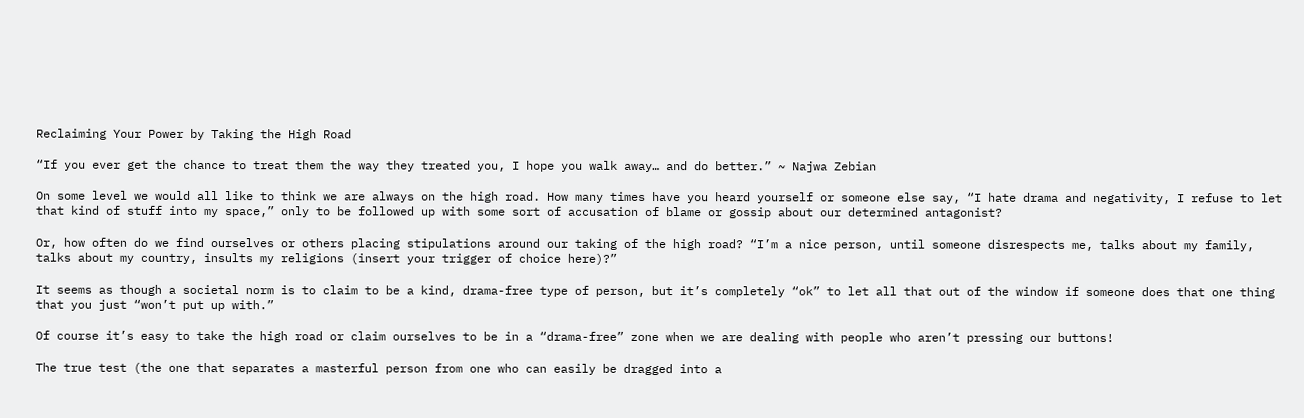Reclaiming Your Power by Taking the High Road

“If you ever get the chance to treat them the way they treated you, I hope you walk away… and do better.” ~ Najwa Zebian

On some level we would all like to think we are always on the high road. How many times have you heard yourself or someone else say, “I hate drama and negativity, I refuse to let that kind of stuff into my space,” only to be followed up with some sort of accusation of blame or gossip about our determined antagonist?

Or, how often do we find ourselves or others placing stipulations around our taking of the high road? “I’m a nice person, until someone disrespects me, talks about my family, talks about my country, insults my religions (insert your trigger of choice here)?”

It seems as though a societal norm is to claim to be a kind, drama-free type of person, but it’s completely “ok” to let all that out of the window if someone does that one thing that you just “won’t put up with.”

Of course it’s easy to take the high road or claim ourselves to be in a “drama-free” zone when we are dealing with people who aren’t pressing our buttons!

The true test (the one that separates a masterful person from one who can easily be dragged into a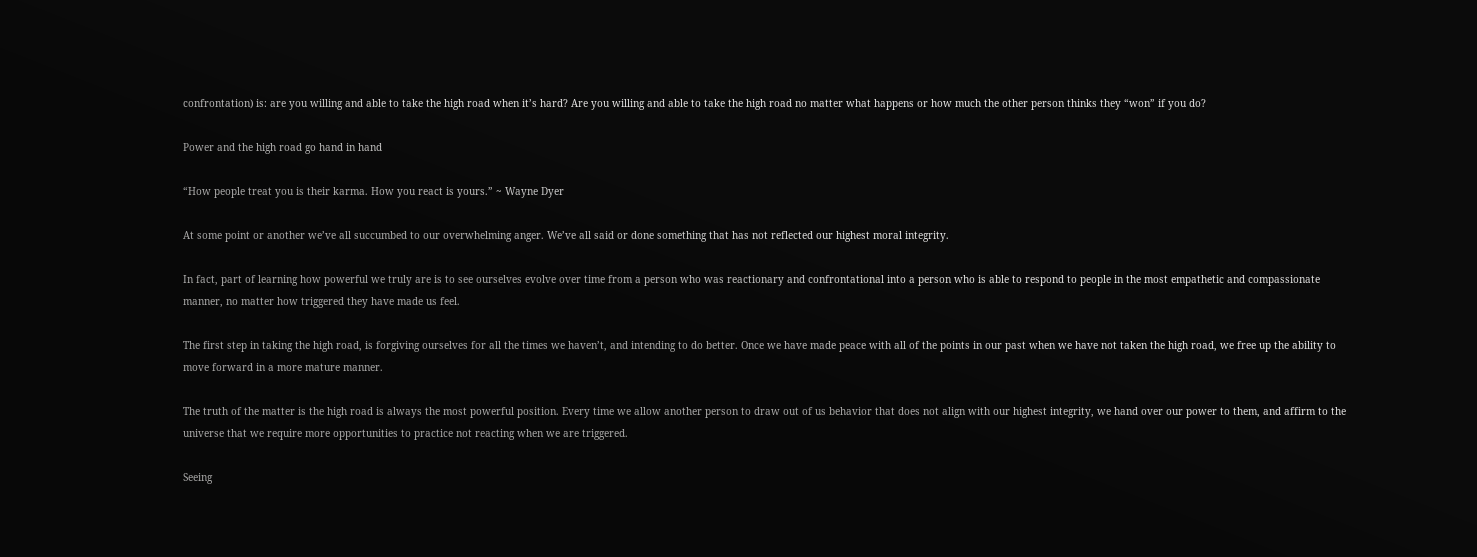confrontation) is: are you willing and able to take the high road when it’s hard? Are you willing and able to take the high road no matter what happens or how much the other person thinks they “won” if you do?

Power and the high road go hand in hand

“How people treat you is their karma. How you react is yours.” ~ Wayne Dyer

At some point or another we’ve all succumbed to our overwhelming anger. We’ve all said or done something that has not reflected our highest moral integrity.

In fact, part of learning how powerful we truly are is to see ourselves evolve over time from a person who was reactionary and confrontational into a person who is able to respond to people in the most empathetic and compassionate manner, no matter how triggered they have made us feel.

The first step in taking the high road, is forgiving ourselves for all the times we haven’t, and intending to do better. Once we have made peace with all of the points in our past when we have not taken the high road, we free up the ability to move forward in a more mature manner.

The truth of the matter is the high road is always the most powerful position. Every time we allow another person to draw out of us behavior that does not align with our highest integrity, we hand over our power to them, and affirm to the universe that we require more opportunities to practice not reacting when we are triggered.

Seeing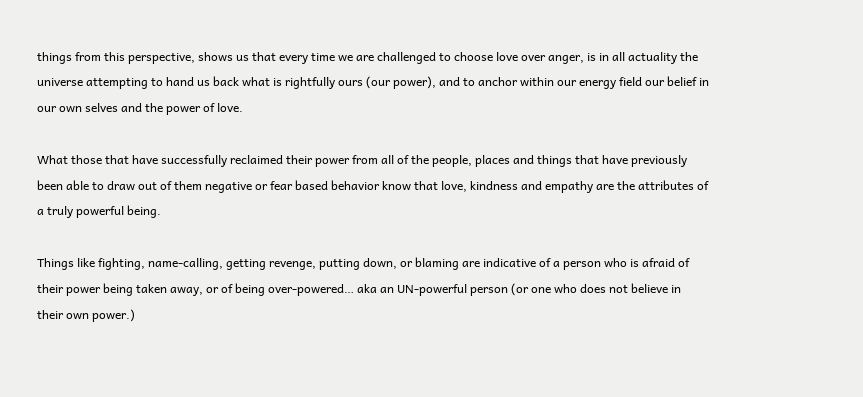things from this perspective, shows us that every time we are challenged to choose love over anger, is in all actuality the universe attempting to hand us back what is rightfully ours (our power), and to anchor within our energy field our belief in our own selves and the power of love.

What those that have successfully reclaimed their power from all of the people, places and things that have previously been able to draw out of them negative or fear based behavior know that love, kindness and empathy are the attributes of a truly powerful being.

Things like fighting, name-calling, getting revenge, putting down, or blaming are indicative of a person who is afraid of their power being taken away, or of being over-powered… aka an UN-powerful person (or one who does not believe in their own power.)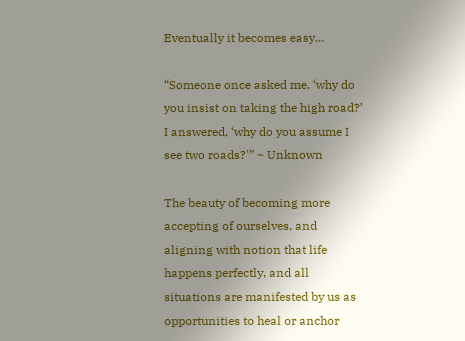Eventually it becomes easy…

“Someone once asked me, ‘why do you insist on taking the high road?’ I answered, ‘why do you assume I see two roads?'” ~ Unknown

The beauty of becoming more accepting of ourselves, and aligning with notion that life happens perfectly, and all situations are manifested by us as opportunities to heal or anchor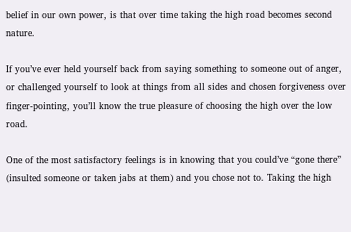belief in our own power, is that over time taking the high road becomes second nature.

If you’ve ever held yourself back from saying something to someone out of anger, or challenged yourself to look at things from all sides and chosen forgiveness over finger-pointing, you’ll know the true pleasure of choosing the high over the low road.

One of the most satisfactory feelings is in knowing that you could’ve “gone there” (insulted someone or taken jabs at them) and you chose not to. Taking the high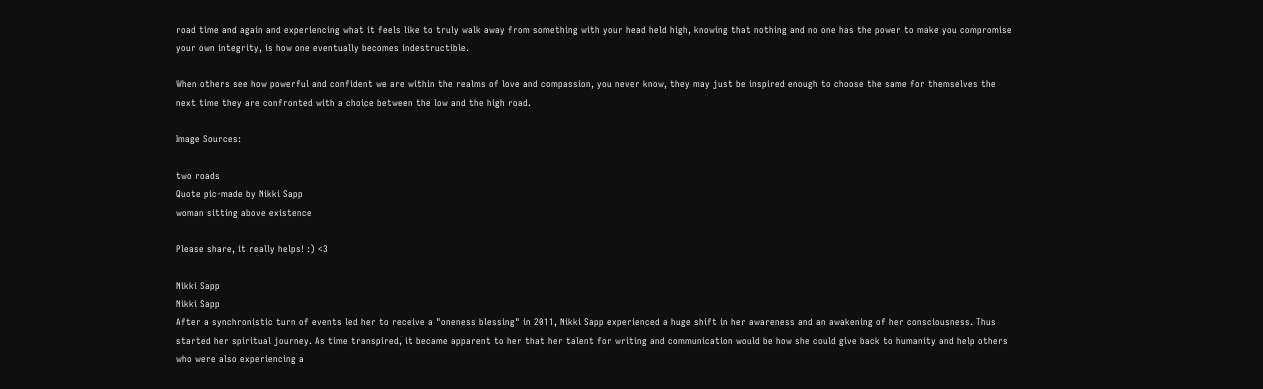road time and again and experiencing what it feels like to truly walk away from something with your head held high, knowing that nothing and no one has the power to make you compromise your own integrity, is how one eventually becomes indestructible.

When others see how powerful and confident we are within the realms of love and compassion, you never know, they may just be inspired enough to choose the same for themselves the next time they are confronted with a choice between the low and the high road.

Image Sources:

two roads
Quote pic-made by Nikki Sapp
woman sitting above existence

Please share, it really helps! :) <3

Nikki Sapp
Nikki Sapp
After a synchronistic turn of events led her to receive a "oneness blessing" in 2011, Nikki Sapp experienced a huge shift in her awareness and an awakening of her consciousness. Thus started her spiritual journey. As time transpired, it became apparent to her that her talent for writing and communication would be how she could give back to humanity and help others who were also experiencing a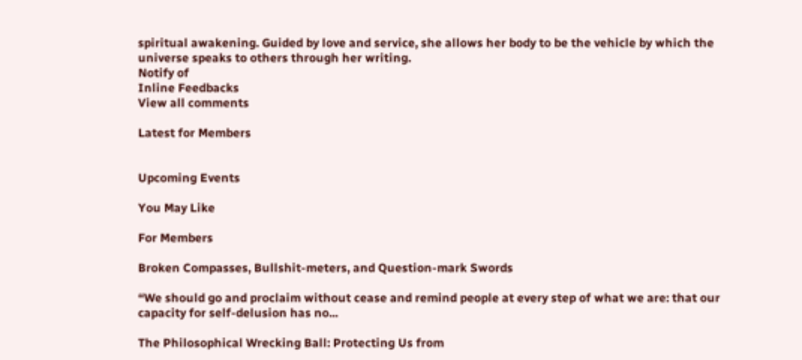spiritual awakening. Guided by love and service, she allows her body to be the vehicle by which the universe speaks to others through her writing.
Notify of
Inline Feedbacks
View all comments

Latest for Members


Upcoming Events

You May Like

For Members

Broken Compasses, Bullshit-meters, and Question-mark Swords

“We should go and proclaim without cease and remind people at every step of what we are: that our capacity for self-delusion has no...

The Philosophical Wrecking Ball: Protecting Us from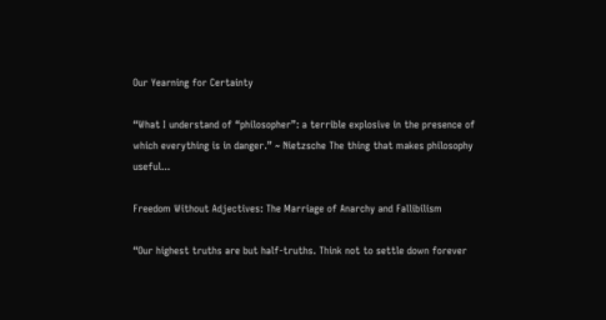Our Yearning for Certainty

“What I understand of “philosopher”: a terrible explosive in the presence of which everything is in danger.” ~ Nietzsche The thing that makes philosophy useful...

Freedom Without Adjectives: The Marriage of Anarchy and Fallibilism

“Our highest truths are but half-truths. Think not to settle down forever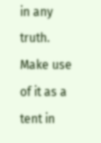in any truth. Make use of it as a tent in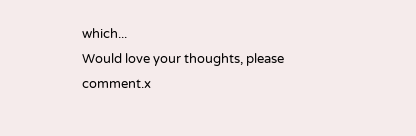which...
Would love your thoughts, please comment.x